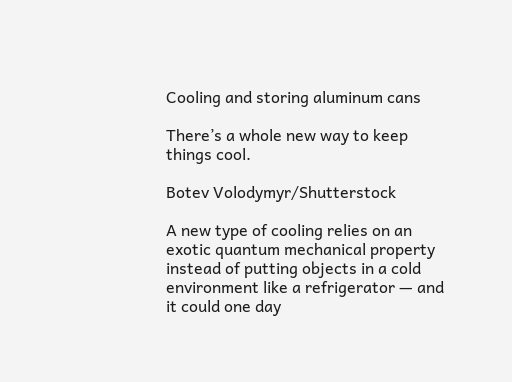Cooling and storing aluminum cans

There’s a whole new way to keep things cool.

Botev Volodymyr/Shutterstock

A new type of cooling relies on an exotic quantum mechanical property instead of putting objects in a cold environment like a refrigerator — and it could one day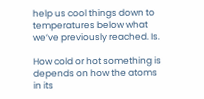help us cool things down to temperatures below what we’ve previously reached. Is.

How cold or hot something is depends on how the atoms in its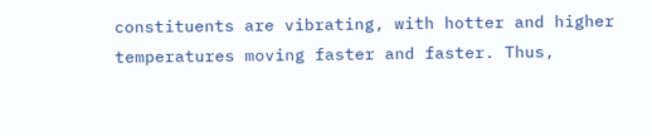constituents are vibrating, with hotter and higher temperatures moving faster and faster. Thus,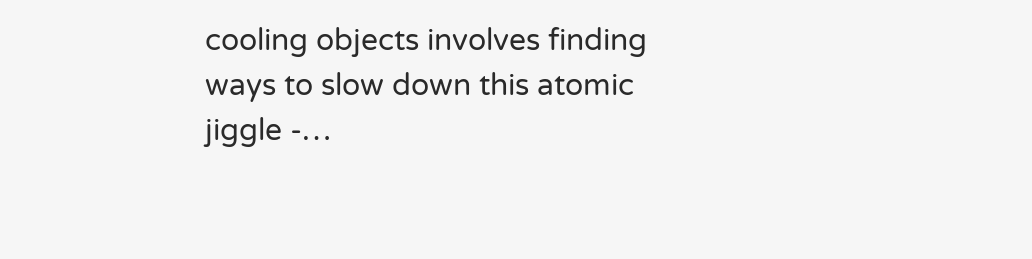cooling objects involves finding ways to slow down this atomic jiggle -…